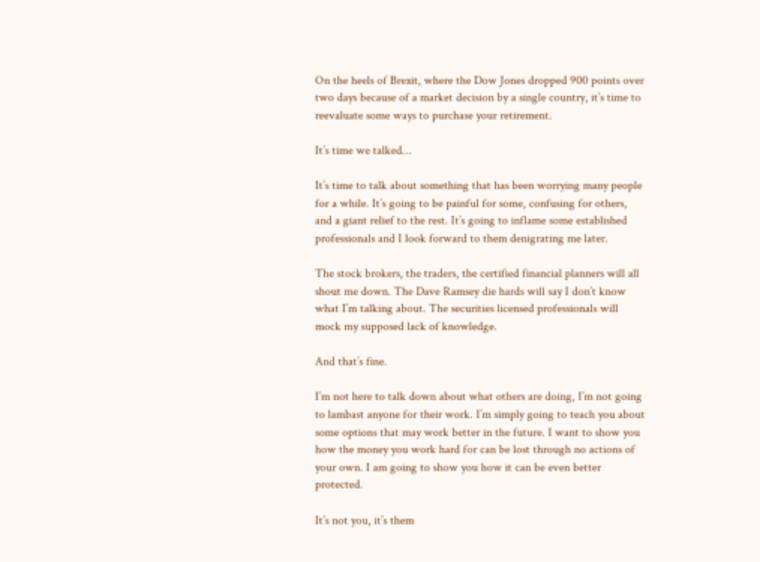On the heels of Brexit, where the Dow Jones dropped 900 points over two days because of a market decision by a single country, it’s time to reevaluate some ways to purchase your retirement.

It’s time we talked…

It’s time to talk about something that has been worrying many people for a while. It’s going to be painful for some, confusing for others, and a giant relief to the rest. It’s going to inflame some established professionals and I look forward to them denigrating me later.

The stock brokers, the traders, the certified financial planners will all shout me down. The Dave Ramsey die hards will say I don’t know what I’m talking about. The securities licensed professionals will mock my supposed lack of knowledge.

And that’s fine.

I’m not here to talk down about what others are doing, I’m not going to lambast anyone for their work. I’m simply going to teach you about some options that may work better in the future. I want to show you how the money you work hard for can be lost through no actions of your own. I am going to show you how it can be even better protected.

It’s not you, it’s them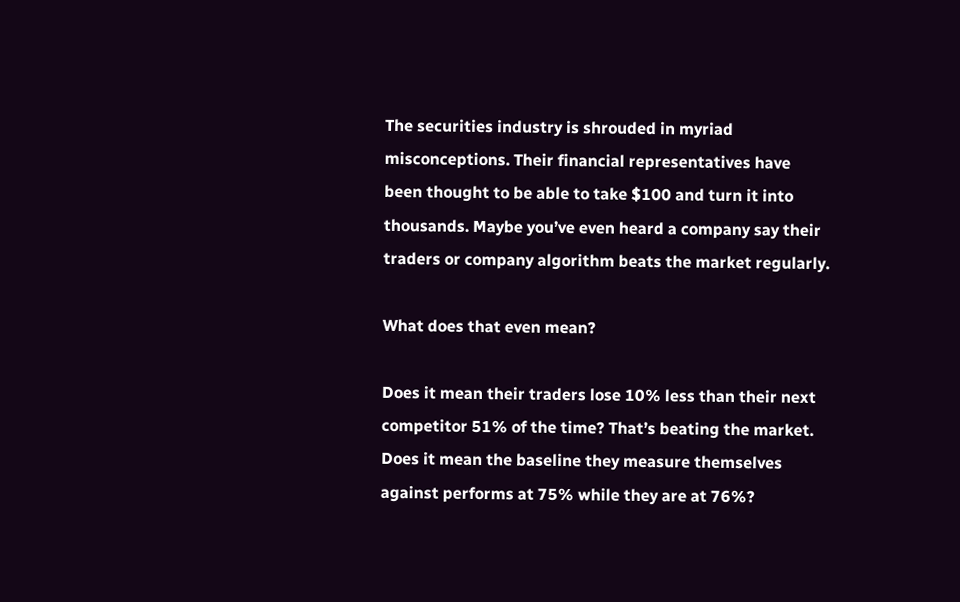The securities industry is shrouded in myriad misconceptions. Their financial representatives have been thought to be able to take $100 and turn it into thousands. Maybe you’ve even heard a company say their traders or company algorithm beats the market regularly.

What does that even mean?

Does it mean their traders lose 10% less than their next competitor 51% of the time? That’s beating the market. Does it mean the baseline they measure themselves against performs at 75% while they are at 76%?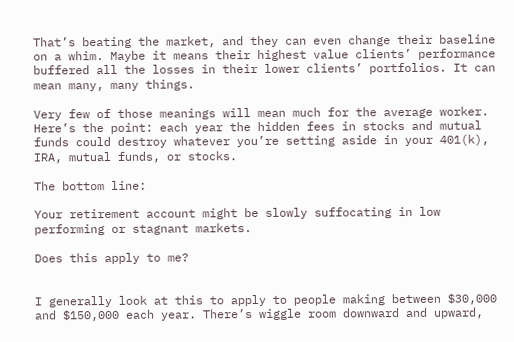That’s beating the market, and they can even change their baseline on a whim. Maybe it means their highest value clients’ performance buffered all the losses in their lower clients’ portfolios. It can mean many, many things.

Very few of those meanings will mean much for the average worker. Here’s the point: each year the hidden fees in stocks and mutual funds could destroy whatever you’re setting aside in your 401(k), IRA, mutual funds, or stocks.

The bottom line:

Your retirement account might be slowly suffocating in low performing or stagnant markets.

Does this apply to me?


I generally look at this to apply to people making between $30,000 and $150,000 each year. There’s wiggle room downward and upward,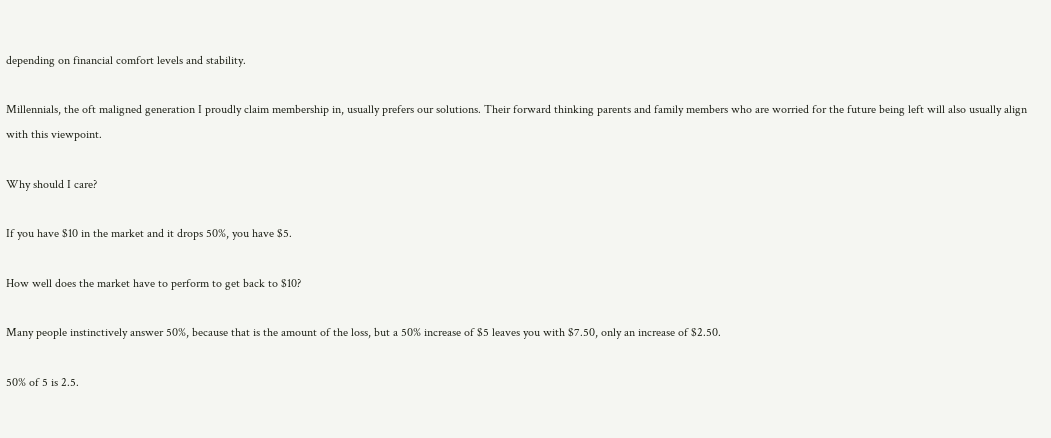depending on financial comfort levels and stability.

Millennials, the oft maligned generation I proudly claim membership in, usually prefers our solutions. Their forward thinking parents and family members who are worried for the future being left will also usually align with this viewpoint.

Why should I care?

If you have $10 in the market and it drops 50%, you have $5.

How well does the market have to perform to get back to $10?

Many people instinctively answer 50%, because that is the amount of the loss, but a 50% increase of $5 leaves you with $7.50, only an increase of $2.50.

50% of 5 is 2.5.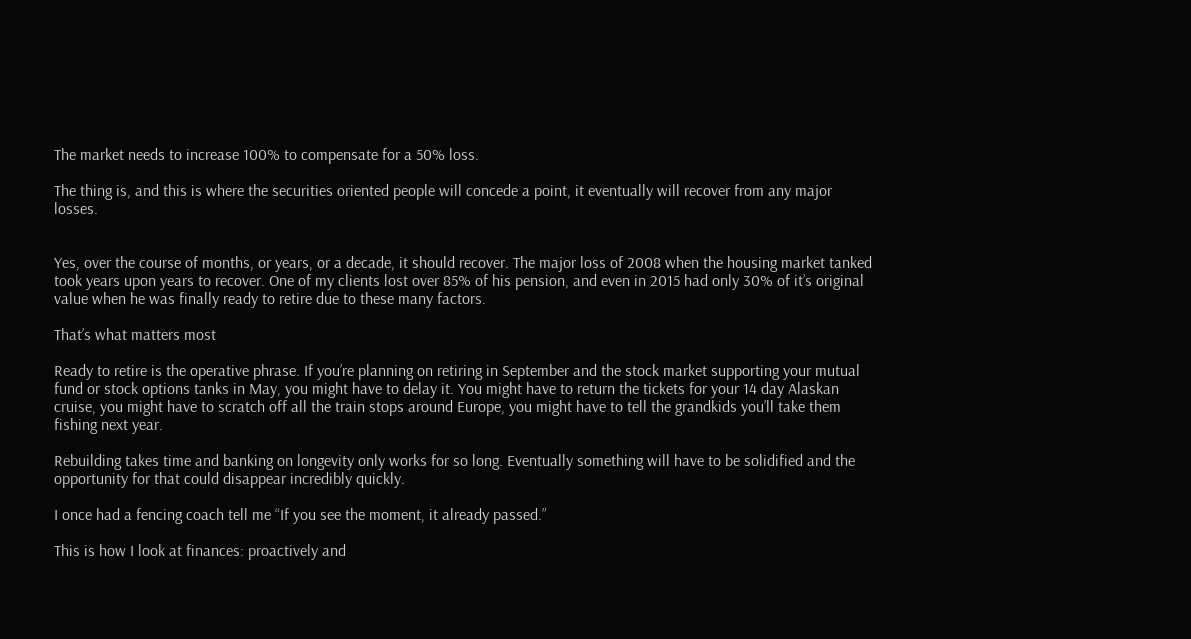The market needs to increase 100% to compensate for a 50% loss.

The thing is, and this is where the securities oriented people will concede a point, it eventually will recover from any major losses.


Yes, over the course of months, or years, or a decade, it should recover. The major loss of 2008 when the housing market tanked took years upon years to recover. One of my clients lost over 85% of his pension, and even in 2015 had only 30% of it’s original value when he was finally ready to retire due to these many factors.

That’s what matters most

Ready to retire is the operative phrase. If you’re planning on retiring in September and the stock market supporting your mutual fund or stock options tanks in May, you might have to delay it. You might have to return the tickets for your 14 day Alaskan cruise, you might have to scratch off all the train stops around Europe, you might have to tell the grandkids you’ll take them fishing next year.

Rebuilding takes time and banking on longevity only works for so long. Eventually something will have to be solidified and the opportunity for that could disappear incredibly quickly.

I once had a fencing coach tell me “If you see the moment, it already passed.”

This is how I look at finances: proactively and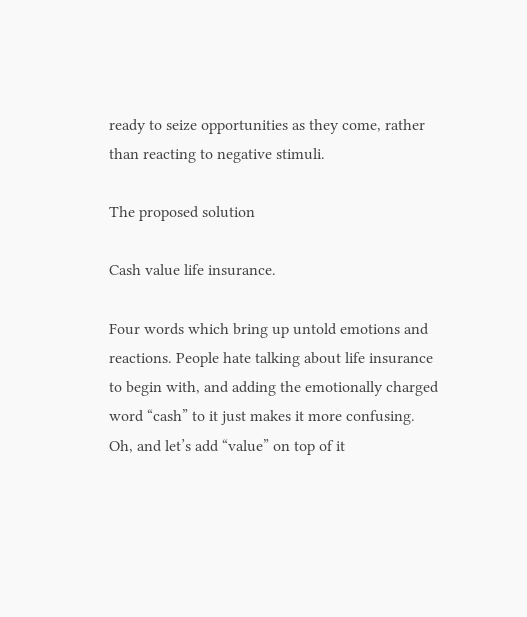ready to seize opportunities as they come, rather than reacting to negative stimuli.

The proposed solution

Cash value life insurance.

Four words which bring up untold emotions and reactions. People hate talking about life insurance to begin with, and adding the emotionally charged word “cash” to it just makes it more confusing. Oh, and let’s add “value” on top of it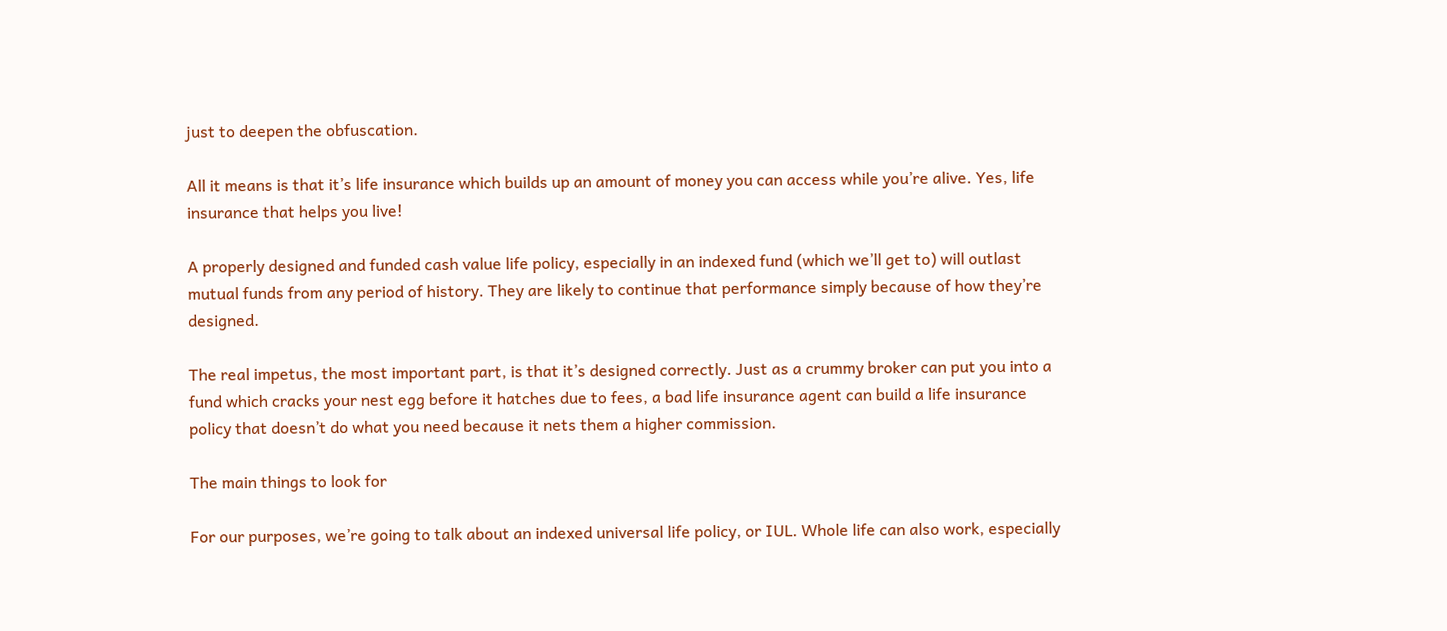just to deepen the obfuscation.

All it means is that it’s life insurance which builds up an amount of money you can access while you’re alive. Yes, life insurance that helps you live!

A properly designed and funded cash value life policy, especially in an indexed fund (which we’ll get to) will outlast mutual funds from any period of history. They are likely to continue that performance simply because of how they’re designed.

The real impetus, the most important part, is that it’s designed correctly. Just as a crummy broker can put you into a fund which cracks your nest egg before it hatches due to fees, a bad life insurance agent can build a life insurance policy that doesn’t do what you need because it nets them a higher commission.

The main things to look for

For our purposes, we’re going to talk about an indexed universal life policy, or IUL. Whole life can also work, especially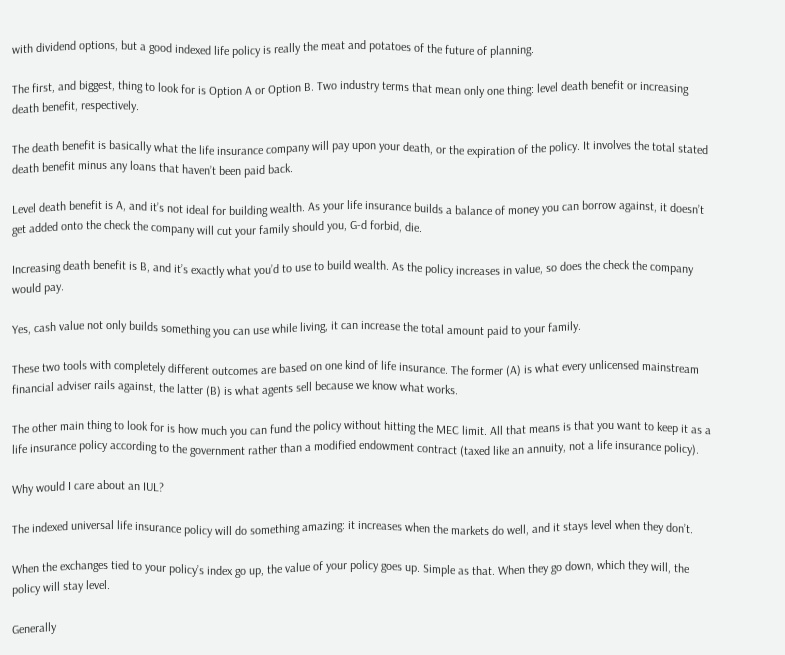with dividend options, but a good indexed life policy is really the meat and potatoes of the future of planning.

The first, and biggest, thing to look for is Option A or Option B. Two industry terms that mean only one thing: level death benefit or increasing death benefit, respectively.

The death benefit is basically what the life insurance company will pay upon your death, or the expiration of the policy. It involves the total stated death benefit minus any loans that haven’t been paid back.

Level death benefit is A, and it’s not ideal for building wealth. As your life insurance builds a balance of money you can borrow against, it doesn’t get added onto the check the company will cut your family should you, G-d forbid, die.

Increasing death benefit is B, and it’s exactly what you’d to use to build wealth. As the policy increases in value, so does the check the company would pay.

Yes, cash value not only builds something you can use while living, it can increase the total amount paid to your family.

These two tools with completely different outcomes are based on one kind of life insurance. The former (A) is what every unlicensed mainstream financial adviser rails against, the latter (B) is what agents sell because we know what works.

The other main thing to look for is how much you can fund the policy without hitting the MEC limit. All that means is that you want to keep it as a life insurance policy according to the government rather than a modified endowment contract (taxed like an annuity, not a life insurance policy).

Why would I care about an IUL?

The indexed universal life insurance policy will do something amazing: it increases when the markets do well, and it stays level when they don’t.

When the exchanges tied to your policy’s index go up, the value of your policy goes up. Simple as that. When they go down, which they will, the policy will stay level.

Generally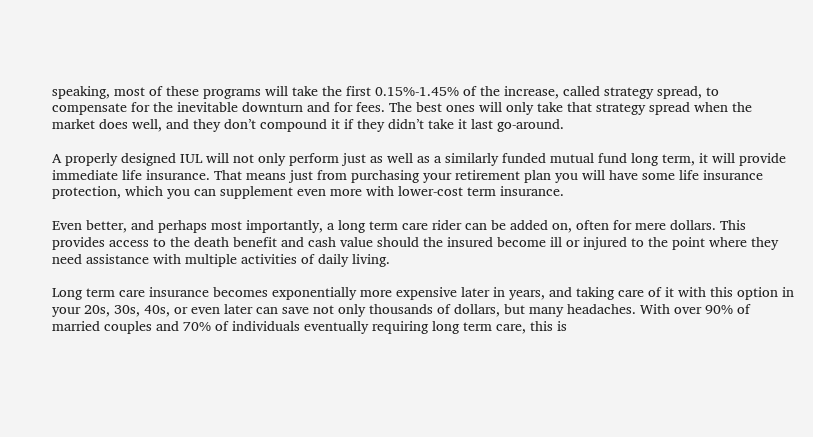speaking, most of these programs will take the first 0.15%-1.45% of the increase, called strategy spread, to compensate for the inevitable downturn and for fees. The best ones will only take that strategy spread when the market does well, and they don’t compound it if they didn’t take it last go-around.

A properly designed IUL will not only perform just as well as a similarly funded mutual fund long term, it will provide immediate life insurance. That means just from purchasing your retirement plan you will have some life insurance protection, which you can supplement even more with lower-cost term insurance.

Even better, and perhaps most importantly, a long term care rider can be added on, often for mere dollars. This provides access to the death benefit and cash value should the insured become ill or injured to the point where they need assistance with multiple activities of daily living.

Long term care insurance becomes exponentially more expensive later in years, and taking care of it with this option in your 20s, 30s, 40s, or even later can save not only thousands of dollars, but many headaches. With over 90% of married couples and 70% of individuals eventually requiring long term care, this is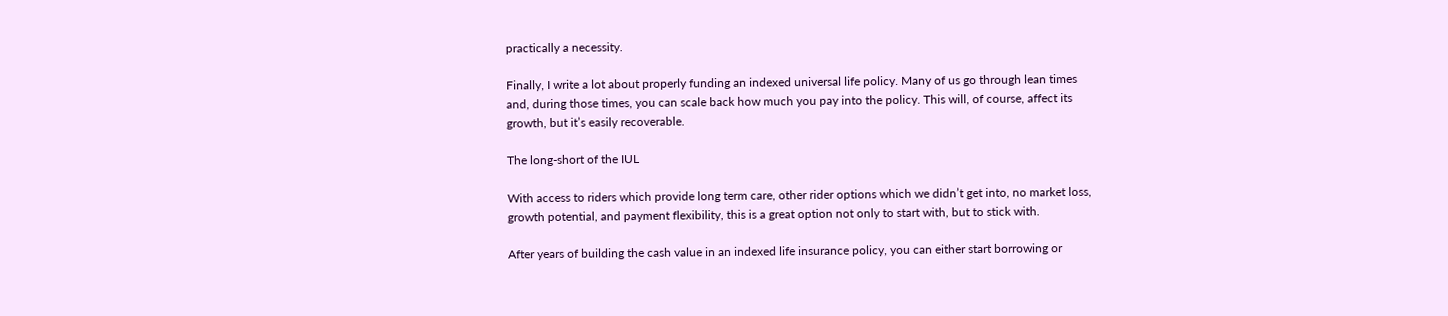practically a necessity.

Finally, I write a lot about properly funding an indexed universal life policy. Many of us go through lean times and, during those times, you can scale back how much you pay into the policy. This will, of course, affect its growth, but it’s easily recoverable.

The long-short of the IUL

With access to riders which provide long term care, other rider options which we didn’t get into, no market loss, growth potential, and payment flexibility, this is a great option not only to start with, but to stick with.

After years of building the cash value in an indexed life insurance policy, you can either start borrowing or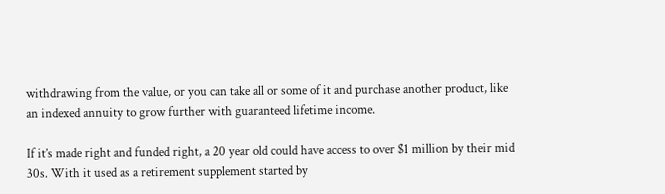withdrawing from the value, or you can take all or some of it and purchase another product, like an indexed annuity to grow further with guaranteed lifetime income.

If it’s made right and funded right, a 20 year old could have access to over $1 million by their mid 30s. With it used as a retirement supplement started by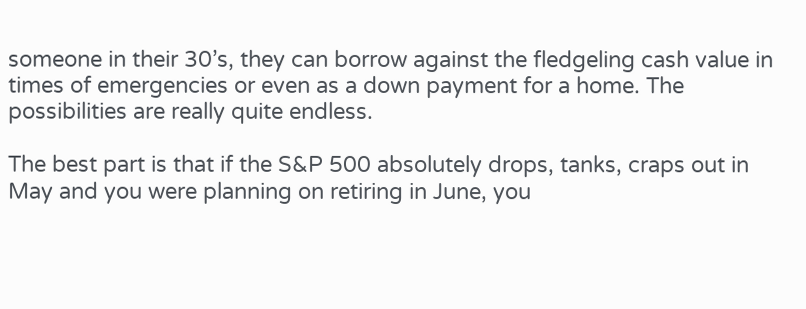someone in their 30’s, they can borrow against the fledgeling cash value in times of emergencies or even as a down payment for a home. The possibilities are really quite endless.

The best part is that if the S&P 500 absolutely drops, tanks, craps out in May and you were planning on retiring in June, you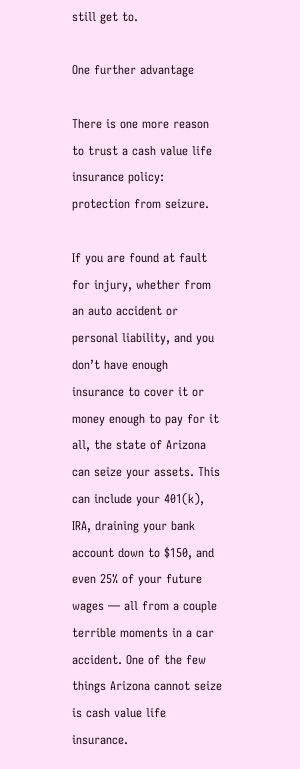still get to.

One further advantage

There is one more reason to trust a cash value life insurance policy: protection from seizure.

If you are found at fault for injury, whether from an auto accident or personal liability, and you don’t have enough insurance to cover it or money enough to pay for it all, the state of Arizona can seize your assets. This can include your 401(k), IRA, draining your bank account down to $150, and even 25% of your future wages — all from a couple terrible moments in a car accident. One of the few things Arizona cannot seize is cash value life insurance.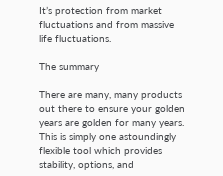It’s protection from market fluctuations and from massive life fluctuations.

The summary

There are many, many products out there to ensure your golden years are golden for many years. This is simply one astoundingly flexible tool which provides stability, options, and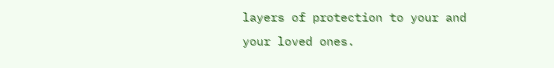layers of protection to your and your loved ones.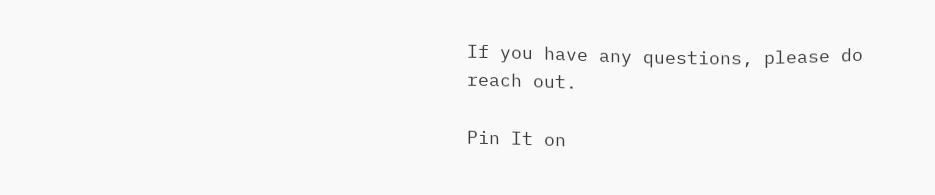If you have any questions, please do reach out.

Pin It on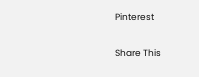Pinterest

Share This